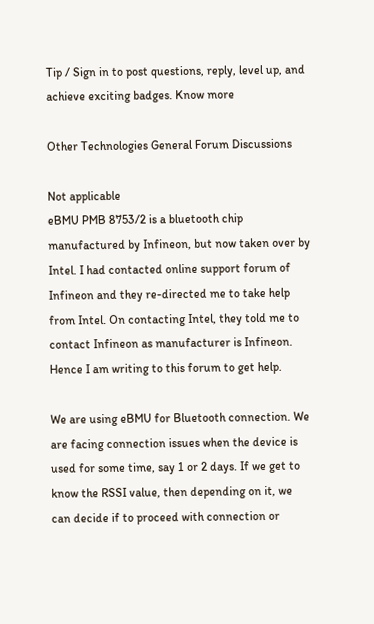Tip / Sign in to post questions, reply, level up, and achieve exciting badges. Know more

Other Technologies General Forum Discussions

Not applicable
eBMU PMB 8753/2 is a bluetooth chip manufactured by Infineon, but now taken over by Intel. I had contacted online support forum of Infineon and they re-directed me to take help from Intel. On contacting Intel, they told me to contact Infineon as manufacturer is Infineon. Hence I am writing to this forum to get help.

We are using eBMU for Bluetooth connection. We are facing connection issues when the device is used for some time, say 1 or 2 days. If we get to know the RSSI value, then depending on it, we can decide if to proceed with connection or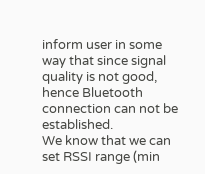inform user in some way that since signal quality is not good, hence Bluetooth connection can not be established.
We know that we can set RSSI range (min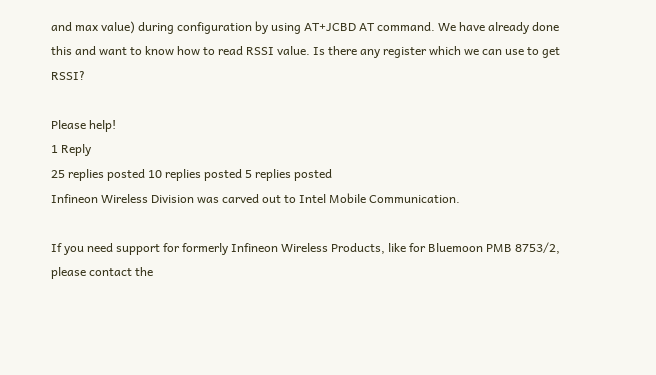and max value) during configuration by using AT+JCBD AT command. We have already done this and want to know how to read RSSI value. Is there any register which we can use to get RSSI?

Please help!
1 Reply
25 replies posted 10 replies posted 5 replies posted
Infineon Wireless Division was carved out to Intel Mobile Communication.

If you need support for formerly Infineon Wireless Products, like for Bluemoon PMB 8753/2, please contact the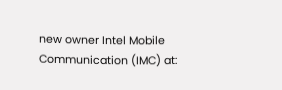new owner Intel Mobile Communication (IMC) at: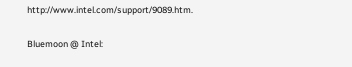http://www.intel.com/support/9089.htm.

Bluemoon @ Intel: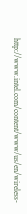http://www.intel.com/content/www/us/en/wireless-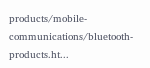products/mobile-communications/bluetooth-products.ht...